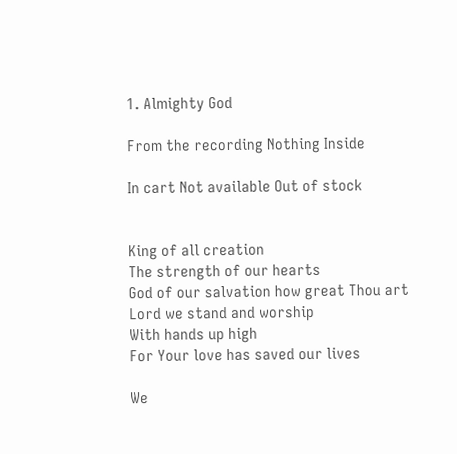1. Almighty God

From the recording Nothing Inside

In cart Not available Out of stock


King of all creation
The strength of our hearts
God of our salvation how great Thou art
Lord we stand and worship
With hands up high
For Your love has saved our lives

We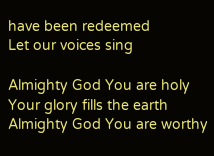have been redeemed
Let our voices sing

Almighty God You are holy
Your glory fills the earth
Almighty God You are worthy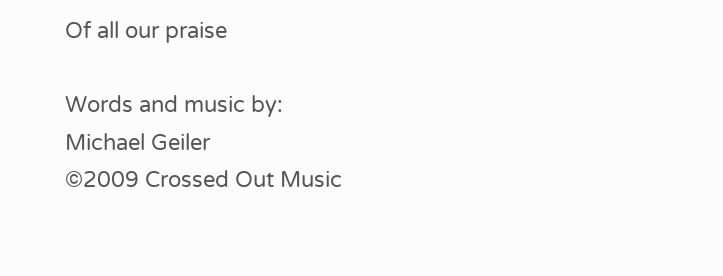Of all our praise

Words and music by:
Michael Geiler
©2009 Crossed Out Music